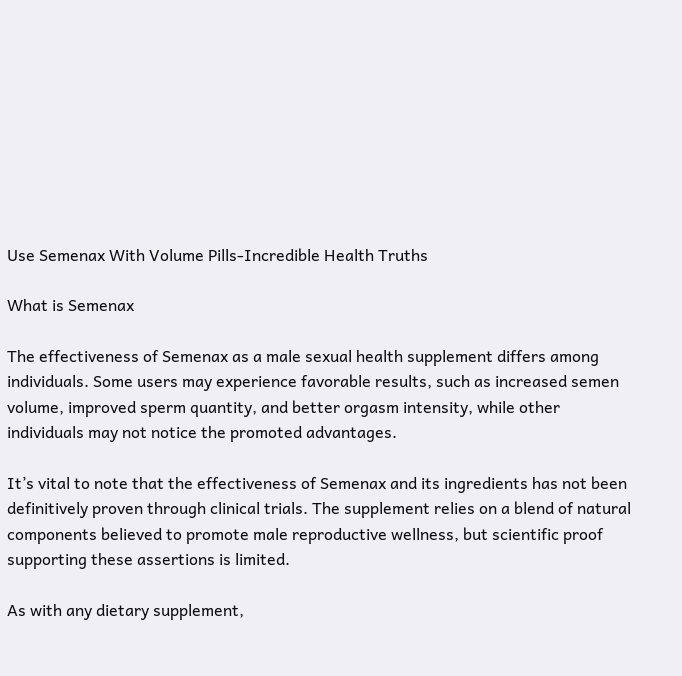Use Semenax With Volume Pills-Incredible Health Truths

What is Semenax

The effectiveness of Semenax as a male sexual health supplement differs among individuals. Some users may experience favorable results, such as increased semen volume, improved sperm quantity, and better orgasm intensity, while other individuals may not notice the promoted advantages.

It’s vital to note that the effectiveness of Semenax and its ingredients has not been definitively proven through clinical trials. The supplement relies on a blend of natural components believed to promote male reproductive wellness, but scientific proof supporting these assertions is limited.

As with any dietary supplement,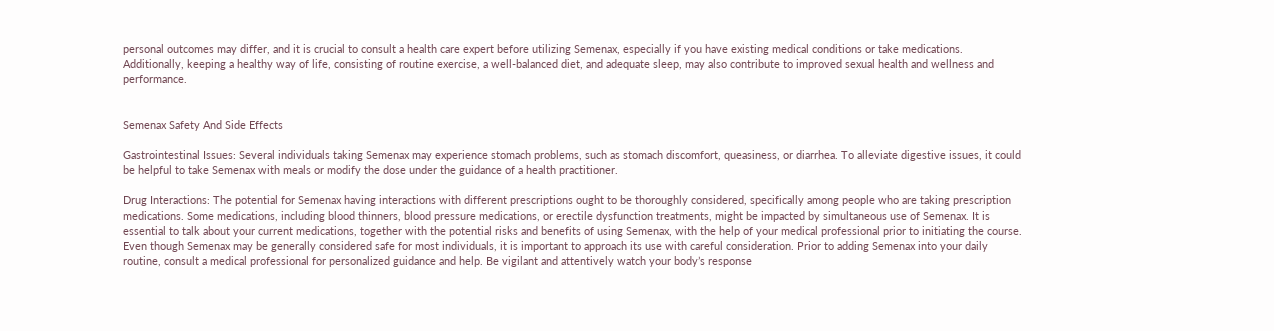personal outcomes may differ, and it is crucial to consult a health care expert before utilizing Semenax, especially if you have existing medical conditions or take medications. Additionally, keeping a healthy way of life, consisting of routine exercise, a well-balanced diet, and adequate sleep, may also contribute to improved sexual health and wellness and performance.


Semenax Safety And Side Effects

Gastrointestinal Issues: Several individuals taking Semenax may experience stomach problems, such as stomach discomfort, queasiness, or diarrhea. To alleviate digestive issues, it could be helpful to take Semenax with meals or modify the dose under the guidance of a health practitioner.

Drug Interactions: The potential for Semenax having interactions with different prescriptions ought to be thoroughly considered, specifically among people who are taking prescription medications. Some medications, including blood thinners, blood pressure medications, or erectile dysfunction treatments, might be impacted by simultaneous use of Semenax. It is essential to talk about your current medications, together with the potential risks and benefits of using Semenax, with the help of your medical professional prior to initiating the course.
Even though Semenax may be generally considered safe for most individuals, it is important to approach its use with careful consideration. Prior to adding Semenax into your daily routine, consult a medical professional for personalized guidance and help. Be vigilant and attentively watch your body’s response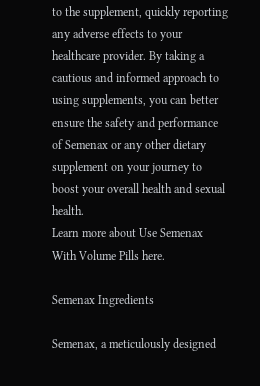to the supplement, quickly reporting any adverse effects to your healthcare provider. By taking a cautious and informed approach to using supplements, you can better ensure the safety and performance of Semenax or any other dietary supplement on your journey to boost your overall health and sexual health.
Learn more about Use Semenax With Volume Pills here.

Semenax Ingredients

Semenax, a meticulously designed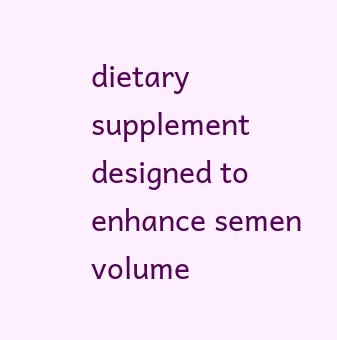dietary supplement designed to enhance semen volume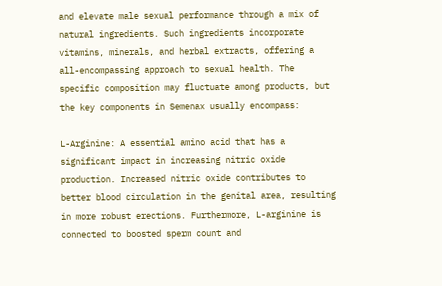and elevate male sexual performance through a mix of natural ingredients. Such ingredients incorporate vitamins, minerals, and herbal extracts, offering a all-encompassing approach to sexual health. The specific composition may fluctuate among products, but the key components in Semenax usually encompass:

L-Arginine: A essential amino acid that has a significant impact in increasing nitric oxide production. Increased nitric oxide contributes to better blood circulation in the genital area, resulting in more robust erections. Furthermore, L-arginine is connected to boosted sperm count and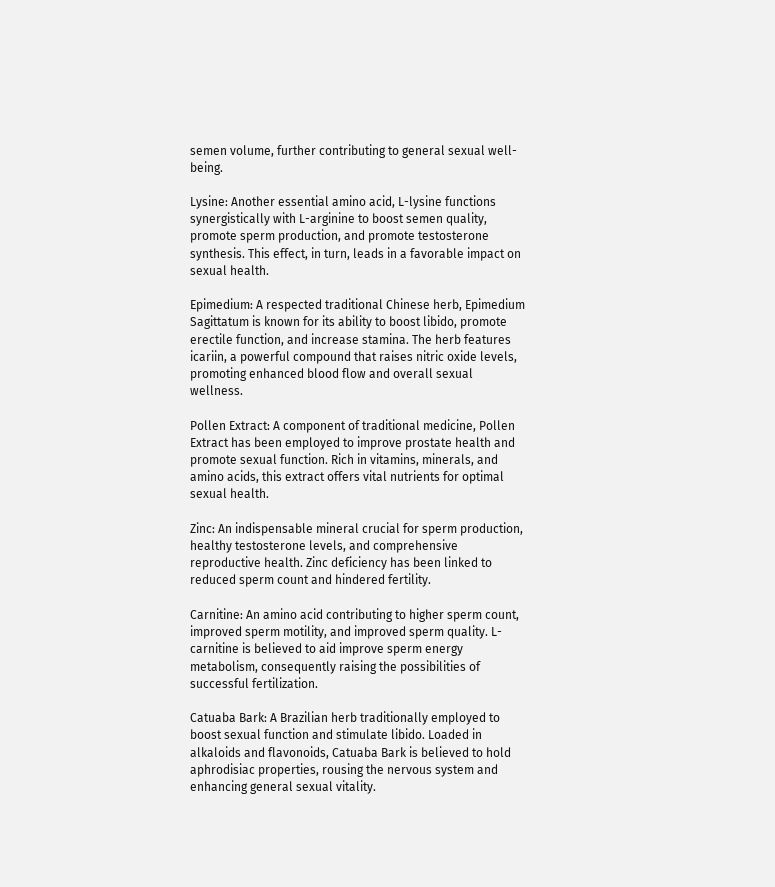semen volume, further contributing to general sexual well-being.

Lysine: Another essential amino acid, L-lysine functions synergistically with L-arginine to boost semen quality, promote sperm production, and promote testosterone synthesis. This effect, in turn, leads in a favorable impact on sexual health.

Epimedium: A respected traditional Chinese herb, Epimedium Sagittatum is known for its ability to boost libido, promote erectile function, and increase stamina. The herb features icariin, a powerful compound that raises nitric oxide levels, promoting enhanced blood flow and overall sexual wellness.

Pollen Extract: A component of traditional medicine, Pollen Extract has been employed to improve prostate health and promote sexual function. Rich in vitamins, minerals, and amino acids, this extract offers vital nutrients for optimal sexual health.

Zinc: An indispensable mineral crucial for sperm production, healthy testosterone levels, and comprehensive reproductive health. Zinc deficiency has been linked to reduced sperm count and hindered fertility.

Carnitine: An amino acid contributing to higher sperm count, improved sperm motility, and improved sperm quality. L-carnitine is believed to aid improve sperm energy metabolism, consequently raising the possibilities of successful fertilization.

Catuaba Bark: A Brazilian herb traditionally employed to boost sexual function and stimulate libido. Loaded in alkaloids and flavonoids, Catuaba Bark is believed to hold aphrodisiac properties, rousing the nervous system and enhancing general sexual vitality.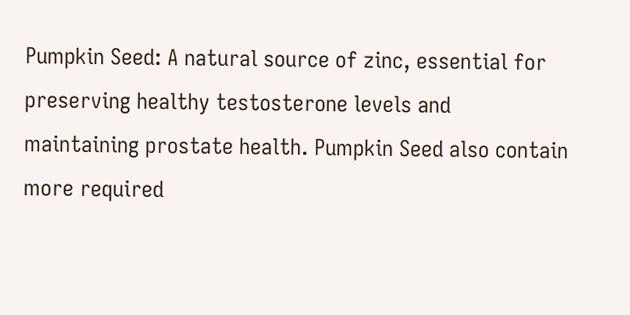Pumpkin Seed: A natural source of zinc, essential for preserving healthy testosterone levels and maintaining prostate health. Pumpkin Seed also contain more required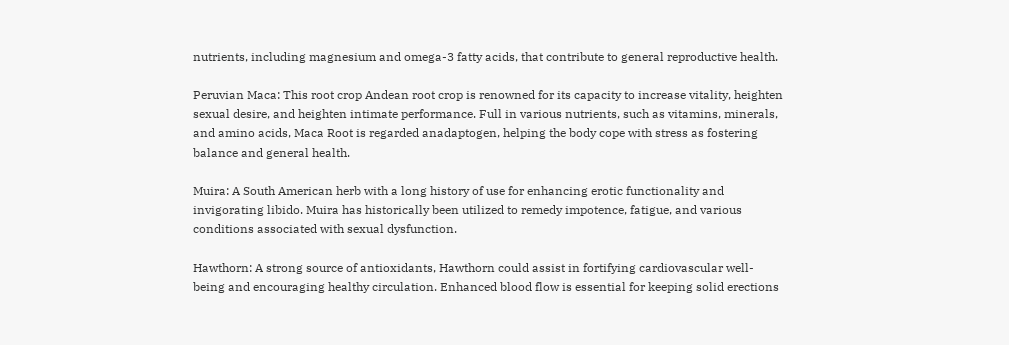nutrients, including magnesium and omega-3 fatty acids, that contribute to general reproductive health.

Peruvian Maca: This root crop Andean root crop is renowned for its capacity to increase vitality, heighten sexual desire, and heighten intimate performance. Full in various nutrients, such as vitamins, minerals, and amino acids, Maca Root is regarded anadaptogen, helping the body cope with stress as fostering balance and general health.

Muira: A South American herb with a long history of use for enhancing erotic functionality and invigorating libido. Muira has historically been utilized to remedy impotence, fatigue, and various conditions associated with sexual dysfunction.

Hawthorn: A strong source of antioxidants, Hawthorn could assist in fortifying cardiovascular well-being and encouraging healthy circulation. Enhanced blood flow is essential for keeping solid erections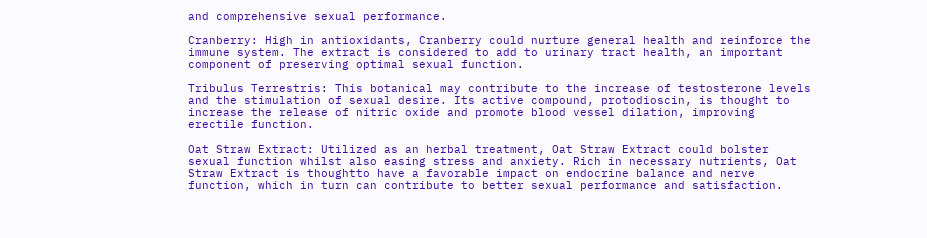and comprehensive sexual performance.

Cranberry: High in antioxidants, Cranberry could nurture general health and reinforce the immune system. The extract is considered to add to urinary tract health, an important component of preserving optimal sexual function.

Tribulus Terrestris: This botanical may contribute to the increase of testosterone levels and the stimulation of sexual desire. Its active compound, protodioscin, is thought to increase the release of nitric oxide and promote blood vessel dilation, improving erectile function.

Oat Straw Extract: Utilized as an herbal treatment, Oat Straw Extract could bolster sexual function whilst also easing stress and anxiety. Rich in necessary nutrients, Oat Straw Extract is thoughtto have a favorable impact on endocrine balance and nerve function, which in turn can contribute to better sexual performance and satisfaction.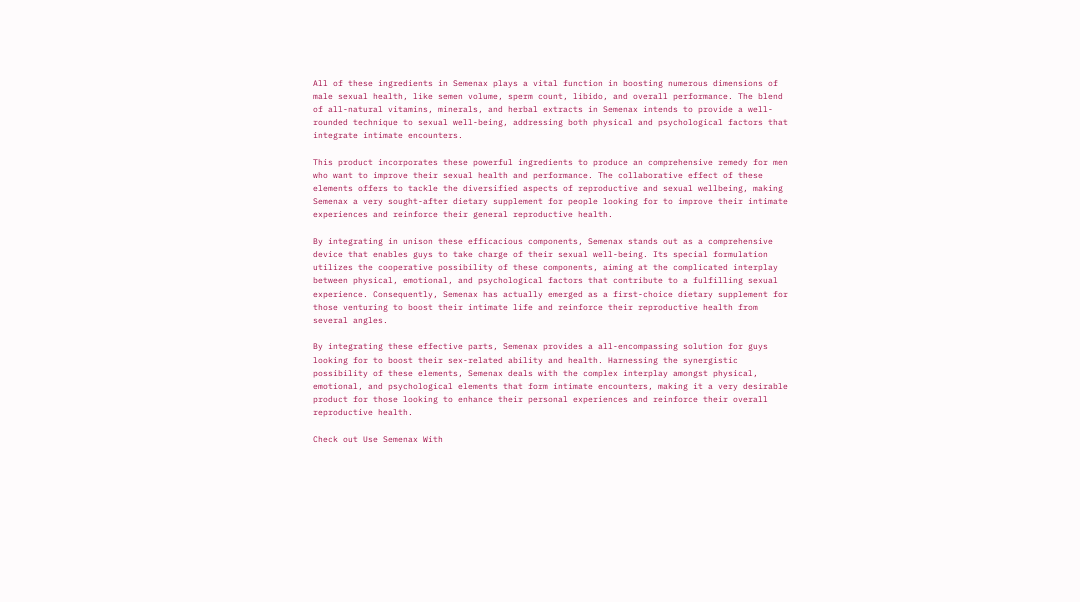All of these ingredients in Semenax plays a vital function in boosting numerous dimensions of male sexual health, like semen volume, sperm count, libido, and overall performance. The blend of all-natural vitamins, minerals, and herbal extracts in Semenax intends to provide a well-rounded technique to sexual well-being, addressing both physical and psychological factors that integrate intimate encounters.

This product incorporates these powerful ingredients to produce an comprehensive remedy for men who want to improve their sexual health and performance. The collaborative effect of these elements offers to tackle the diversified aspects of reproductive and sexual wellbeing, making Semenax a very sought-after dietary supplement for people looking for to improve their intimate experiences and reinforce their general reproductive health.

By integrating in unison these efficacious components, Semenax stands out as a comprehensive device that enables guys to take charge of their sexual well-being. Its special formulation utilizes the cooperative possibility of these components, aiming at the complicated interplay between physical, emotional, and psychological factors that contribute to a fulfilling sexual experience. Consequently, Semenax has actually emerged as a first-choice dietary supplement for those venturing to boost their intimate life and reinforce their reproductive health from several angles.

By integrating these effective parts, Semenax provides a all-encompassing solution for guys looking for to boost their sex-related ability and health. Harnessing the synergistic possibility of these elements, Semenax deals with the complex interplay amongst physical, emotional, and psychological elements that form intimate encounters, making it a very desirable product for those looking to enhance their personal experiences and reinforce their overall reproductive health.

Check out Use Semenax With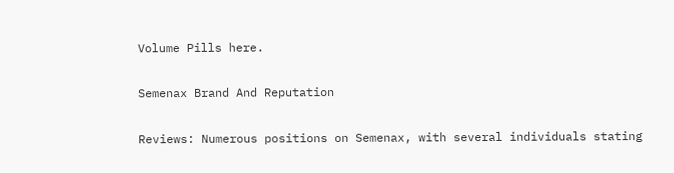Volume Pills here.

Semenax Brand And Reputation

Reviews: Numerous positions on Semenax, with several individuals stating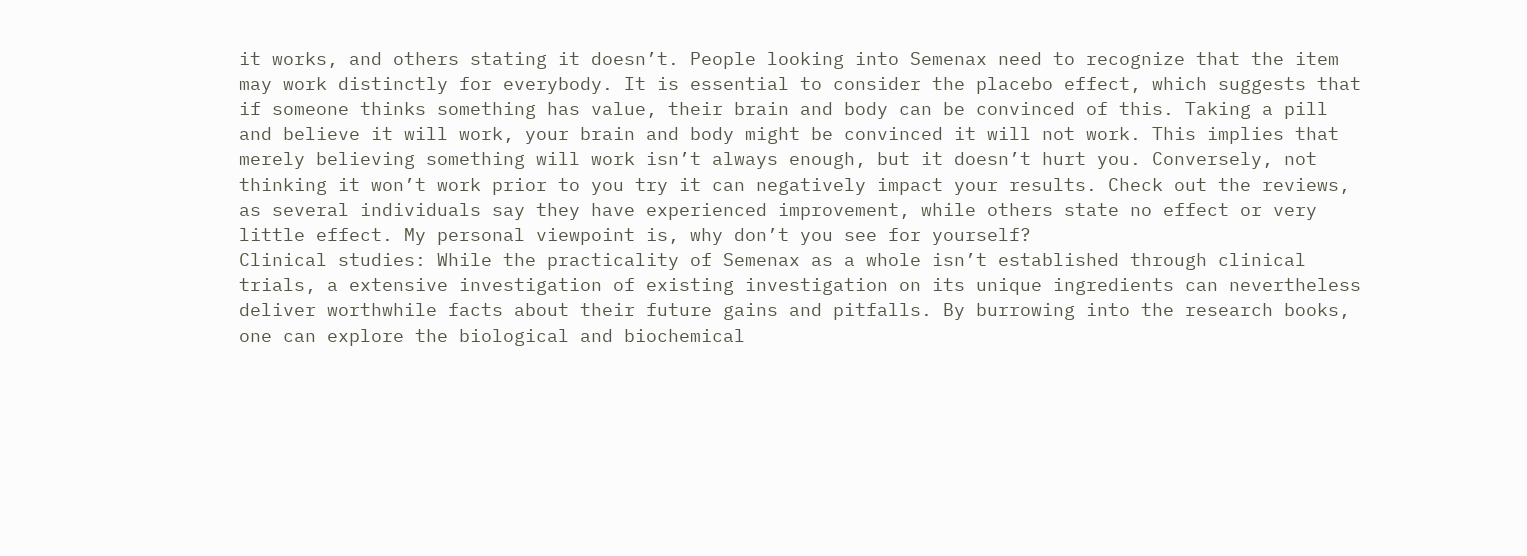it works, and others stating it doesn’t. People looking into Semenax need to recognize that the item may work distinctly for everybody. It is essential to consider the placebo effect, which suggests that if someone thinks something has value, their brain and body can be convinced of this. Taking a pill and believe it will work, your brain and body might be convinced it will not work. This implies that merely believing something will work isn’t always enough, but it doesn’t hurt you. Conversely, not thinking it won’t work prior to you try it can negatively impact your results. Check out the reviews, as several individuals say they have experienced improvement, while others state no effect or very little effect. My personal viewpoint is, why don’t you see for yourself?
Clinical studies: While the practicality of Semenax as a whole isn’t established through clinical trials, a extensive investigation of existing investigation on its unique ingredients can nevertheless deliver worthwhile facts about their future gains and pitfalls. By burrowing into the research books, one can explore the biological and biochemical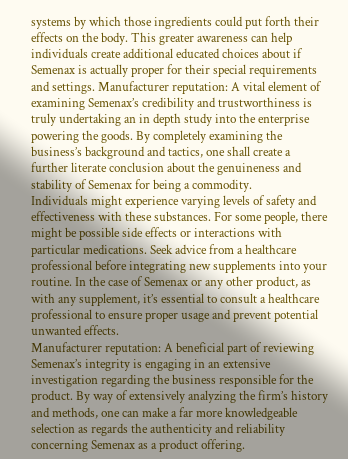systems by which those ingredients could put forth their effects on the body. This greater awareness can help individuals create additional educated choices about if Semenax is actually proper for their special requirements and settings. Manufacturer reputation: A vital element of examining Semenax’s credibility and trustworthiness is truly undertaking an in depth study into the enterprise powering the goods. By completely examining the business’s background and tactics, one shall create a further literate conclusion about the genuineness and stability of Semenax for being a commodity.
Individuals might experience varying levels of safety and effectiveness with these substances. For some people, there might be possible side effects or interactions with particular medications. Seek advice from a healthcare professional before integrating new supplements into your routine. In the case of Semenax or any other product, as with any supplement, it’s essential to consult a healthcare professional to ensure proper usage and prevent potential unwanted effects.
Manufacturer reputation: A beneficial part of reviewing Semenax’s integrity is engaging in an extensive investigation regarding the business responsible for the product. By way of extensively analyzing the firm’s history and methods, one can make a far more knowledgeable selection as regards the authenticity and reliability concerning Semenax as a product offering.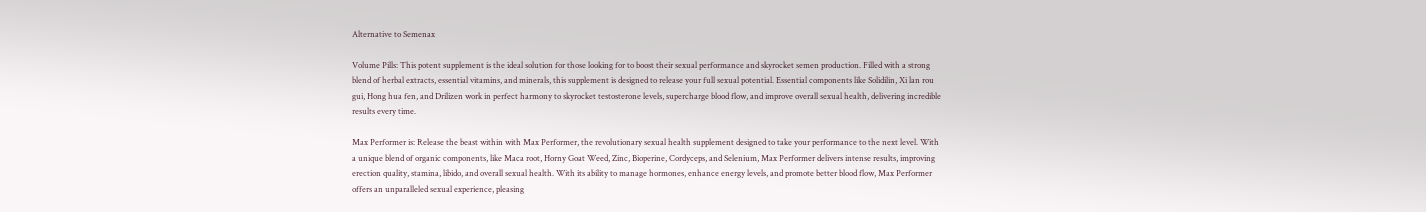Alternative to Semenax

Volume Pills: This potent supplement is the ideal solution for those looking for to boost their sexual performance and skyrocket semen production. Filled with a strong blend of herbal extracts, essential vitamins, and minerals, this supplement is designed to release your full sexual potential. Essential components like Solidilin, Xi lan rou gui, Hong hua fen, and Drilizen work in perfect harmony to skyrocket testosterone levels, supercharge blood flow, and improve overall sexual health, delivering incredible results every time.

Max Performer is: Release the beast within with Max Performer, the revolutionary sexual health supplement designed to take your performance to the next level. With a unique blend of organic components, like Maca root, Horny Goat Weed, Zinc, Bioperine, Cordyceps, and Selenium, Max Performer delivers intense results, improving erection quality, stamina, libido, and overall sexual health. With its ability to manage hormones, enhance energy levels, and promote better blood flow, Max Performer offers an unparalleled sexual experience, pleasing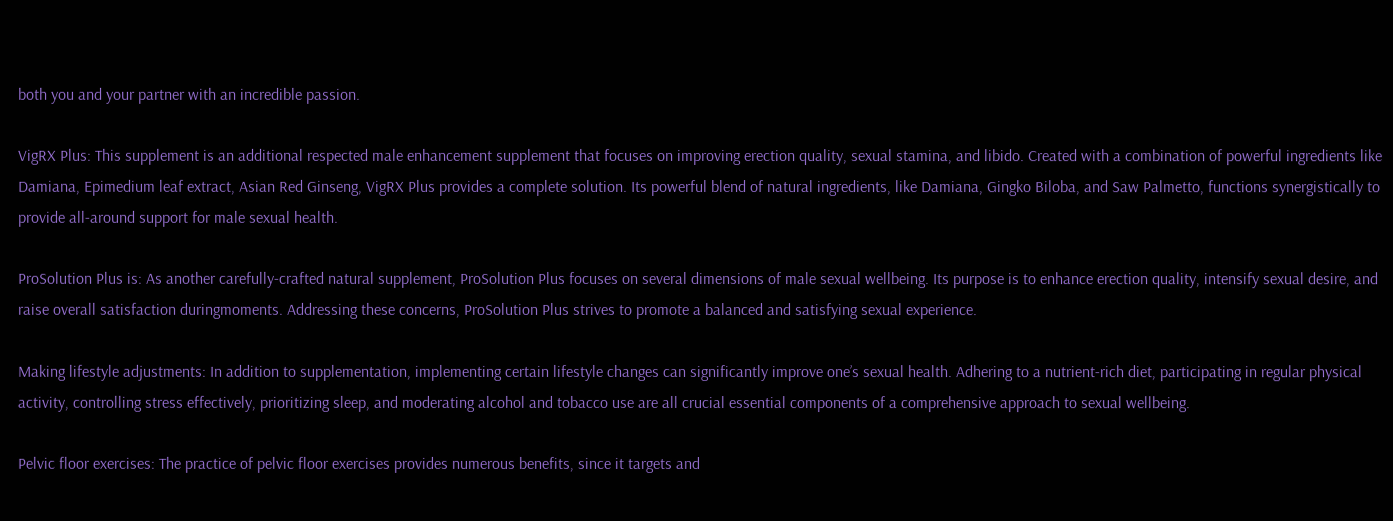both you and your partner with an incredible passion.

VigRX Plus: This supplement is an additional respected male enhancement supplement that focuses on improving erection quality, sexual stamina, and libido. Created with a combination of powerful ingredients like Damiana, Epimedium leaf extract, Asian Red Ginseng, VigRX Plus provides a complete solution. Its powerful blend of natural ingredients, like Damiana, Gingko Biloba, and Saw Palmetto, functions synergistically to provide all-around support for male sexual health.

ProSolution Plus is: As another carefully-crafted natural supplement, ProSolution Plus focuses on several dimensions of male sexual wellbeing. Its purpose is to enhance erection quality, intensify sexual desire, and raise overall satisfaction duringmoments. Addressing these concerns, ProSolution Plus strives to promote a balanced and satisfying sexual experience.

Making lifestyle adjustments: In addition to supplementation, implementing certain lifestyle changes can significantly improve one’s sexual health. Adhering to a nutrient-rich diet, participating in regular physical activity, controlling stress effectively, prioritizing sleep, and moderating alcohol and tobacco use are all crucial essential components of a comprehensive approach to sexual wellbeing.

Pelvic floor exercises: The practice of pelvic floor exercises provides numerous benefits, since it targets and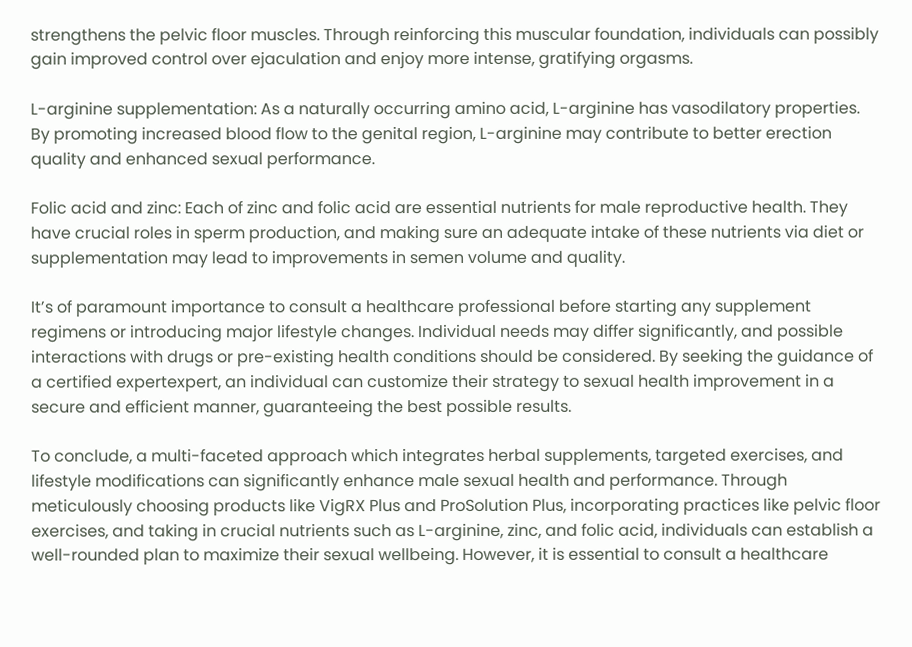strengthens the pelvic floor muscles. Through reinforcing this muscular foundation, individuals can possibly gain improved control over ejaculation and enjoy more intense, gratifying orgasms.

L-arginine supplementation: As a naturally occurring amino acid, L-arginine has vasodilatory properties. By promoting increased blood flow to the genital region, L-arginine may contribute to better erection quality and enhanced sexual performance.

Folic acid and zinc: Each of zinc and folic acid are essential nutrients for male reproductive health. They have crucial roles in sperm production, and making sure an adequate intake of these nutrients via diet or supplementation may lead to improvements in semen volume and quality.

It’s of paramount importance to consult a healthcare professional before starting any supplement regimens or introducing major lifestyle changes. Individual needs may differ significantly, and possible interactions with drugs or pre-existing health conditions should be considered. By seeking the guidance of a certified expertexpert, an individual can customize their strategy to sexual health improvement in a secure and efficient manner, guaranteeing the best possible results.

To conclude, a multi-faceted approach which integrates herbal supplements, targeted exercises, and lifestyle modifications can significantly enhance male sexual health and performance. Through meticulously choosing products like VigRX Plus and ProSolution Plus, incorporating practices like pelvic floor exercises, and taking in crucial nutrients such as L-arginine, zinc, and folic acid, individuals can establish a well-rounded plan to maximize their sexual wellbeing. However, it is essential to consult a healthcare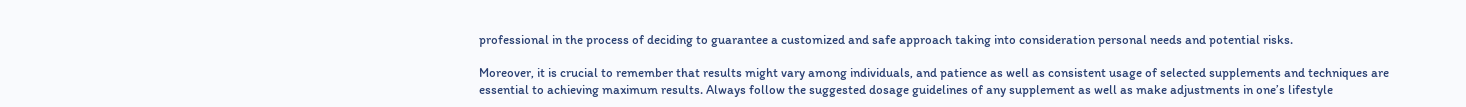professional in the process of deciding to guarantee a customized and safe approach taking into consideration personal needs and potential risks.

Moreover, it is crucial to remember that results might vary among individuals, and patience as well as consistent usage of selected supplements and techniques are essential to achieving maximum results. Always follow the suggested dosage guidelines of any supplement as well as make adjustments in one’s lifestyle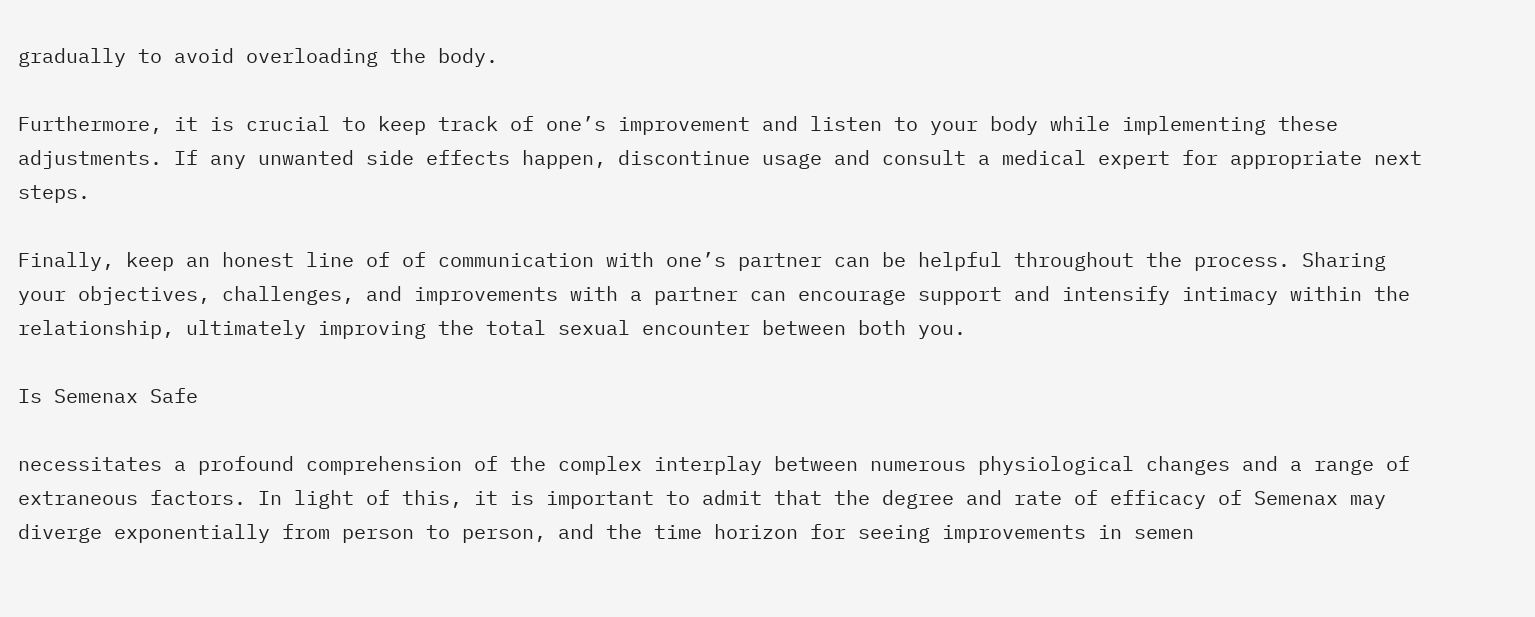gradually to avoid overloading the body.

Furthermore, it is crucial to keep track of one’s improvement and listen to your body while implementing these adjustments. If any unwanted side effects happen, discontinue usage and consult a medical expert for appropriate next steps.

Finally, keep an honest line of of communication with one’s partner can be helpful throughout the process. Sharing your objectives, challenges, and improvements with a partner can encourage support and intensify intimacy within the relationship, ultimately improving the total sexual encounter between both you.

Is Semenax Safe

necessitates a profound comprehension of the complex interplay between numerous physiological changes and a range of extraneous factors. In light of this, it is important to admit that the degree and rate of efficacy of Semenax may diverge exponentially from person to person, and the time horizon for seeing improvements in semen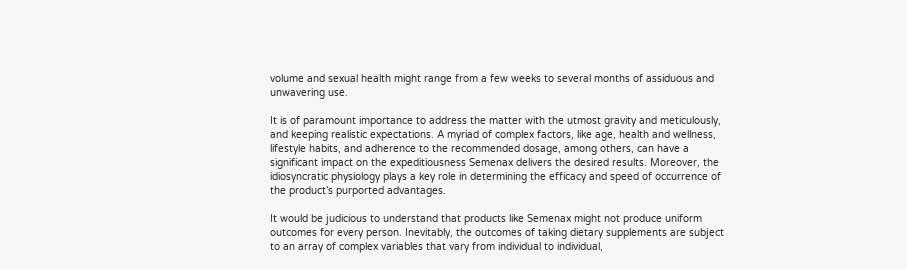volume and sexual health might range from a few weeks to several months of assiduous and unwavering use.

It is of paramount importance to address the matter with the utmost gravity and meticulously, and keeping realistic expectations. A myriad of complex factors, like age, health and wellness, lifestyle habits, and adherence to the recommended dosage, among others, can have a significant impact on the expeditiousness Semenax delivers the desired results. Moreover, the idiosyncratic physiology plays a key role in determining the efficacy and speed of occurrence of the product’s purported advantages.

It would be judicious to understand that products like Semenax might not produce uniform outcomes for every person. Inevitably, the outcomes of taking dietary supplements are subject to an array of complex variables that vary from individual to individual,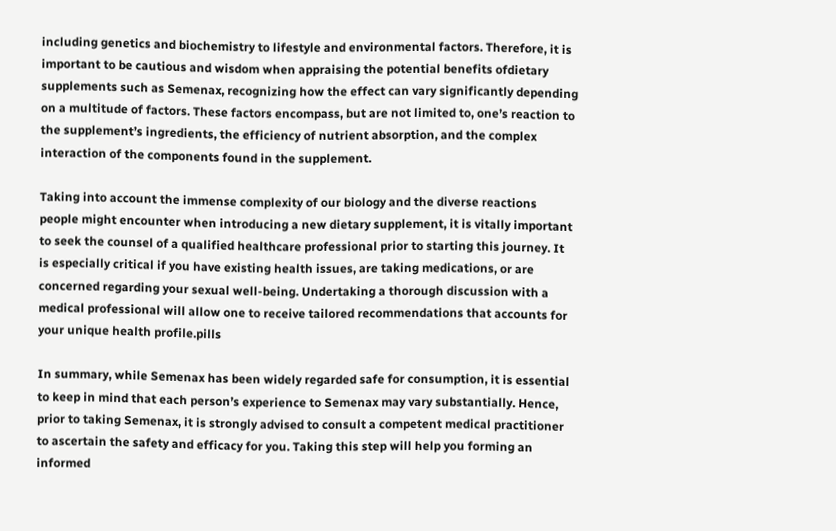including genetics and biochemistry to lifestyle and environmental factors. Therefore, it is important to be cautious and wisdom when appraising the potential benefits ofdietary supplements such as Semenax, recognizing how the effect can vary significantly depending on a multitude of factors. These factors encompass, but are not limited to, one’s reaction to the supplement’s ingredients, the efficiency of nutrient absorption, and the complex interaction of the components found in the supplement.

Taking into account the immense complexity of our biology and the diverse reactions people might encounter when introducing a new dietary supplement, it is vitally important to seek the counsel of a qualified healthcare professional prior to starting this journey. It is especially critical if you have existing health issues, are taking medications, or are concerned regarding your sexual well-being. Undertaking a thorough discussion with a medical professional will allow one to receive tailored recommendations that accounts for your unique health profile.pills

In summary, while Semenax has been widely regarded safe for consumption, it is essential to keep in mind that each person’s experience to Semenax may vary substantially. Hence, prior to taking Semenax, it is strongly advised to consult a competent medical practitioner to ascertain the safety and efficacy for you. Taking this step will help you forming an informed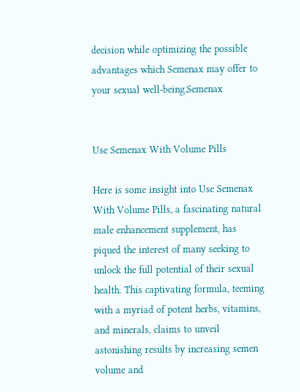decision while optimizing the possible advantages which Semenax may offer to your sexual well-being.Semenax


Use Semenax With Volume Pills

Here is some insight into Use Semenax With Volume Pills, a fascinating natural male enhancement supplement, has piqued the interest of many seeking to unlock the full potential of their sexual health. This captivating formula, teeming with a myriad of potent herbs, vitamins, and minerals, claims to unveil astonishing results by increasing semen volume and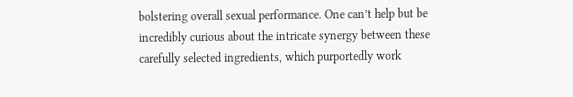bolstering overall sexual performance. One can’t help but be incredibly curious about the intricate synergy between these carefully selected ingredients, which purportedly work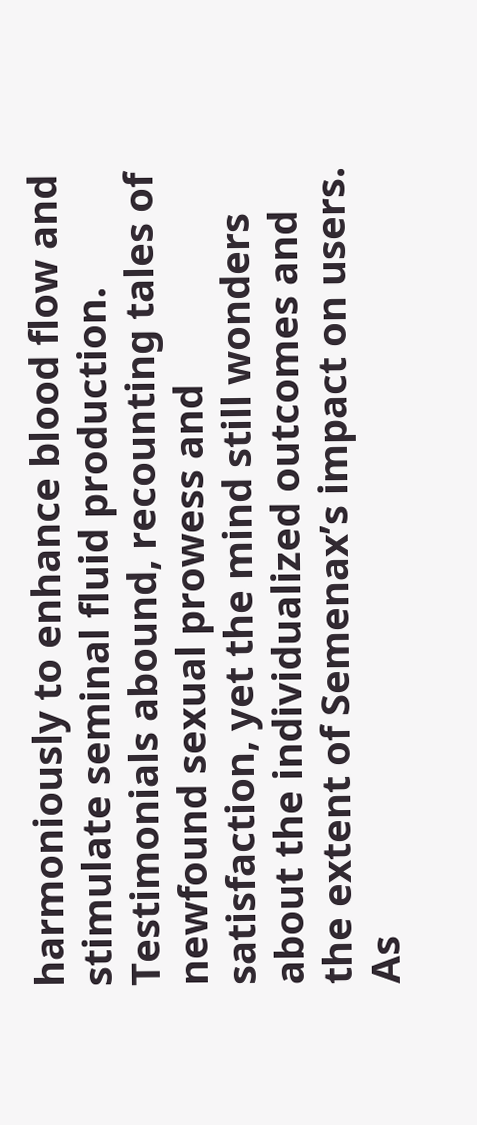harmoniously to enhance blood flow and stimulate seminal fluid production. Testimonials abound, recounting tales of newfound sexual prowess and satisfaction, yet the mind still wonders about the individualized outcomes and the extent of Semenax’s impact on users. As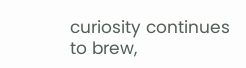curiosity continues to brew,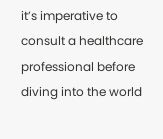it’s imperative to consult a healthcare professional before diving into the world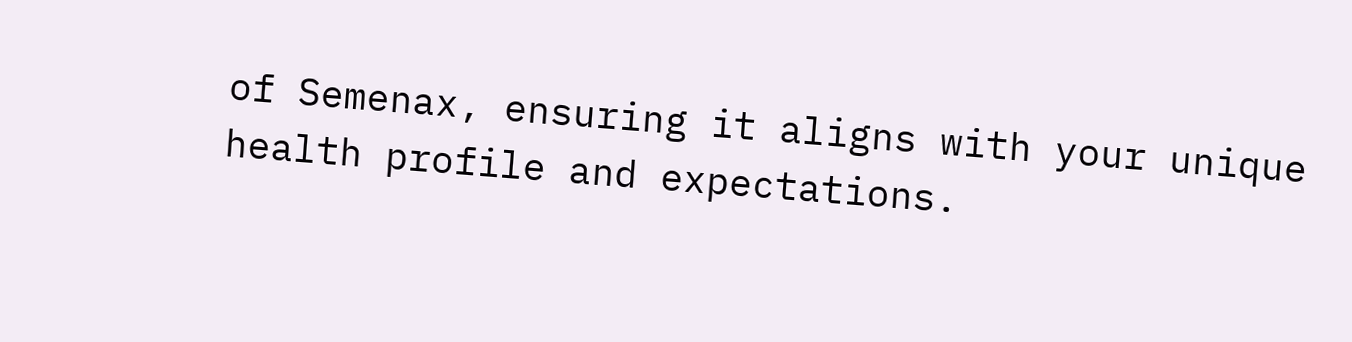of Semenax, ensuring it aligns with your unique health profile and expectations.